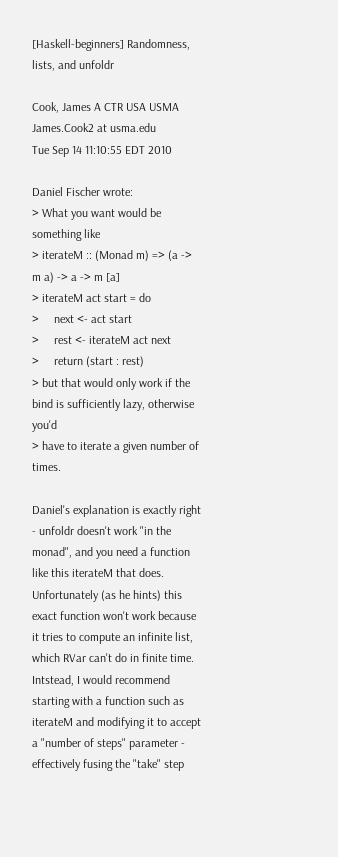[Haskell-beginners] Randomness, lists, and unfoldr

Cook, James A CTR USA USMA James.Cook2 at usma.edu
Tue Sep 14 11:10:55 EDT 2010

Daniel Fischer wrote:
> What you want would be something like
> iterateM :: (Monad m) => (a -> m a) -> a -> m [a]
> iterateM act start = do
>     next <- act start
>     rest <- iterateM act next
>     return (start : rest)
> but that would only work if the bind is sufficiently lazy, otherwise you'd
> have to iterate a given number of times.

Daniel's explanation is exactly right - unfoldr doesn't work "in the monad", and you need a function like this iterateM that does.  Unfortunately (as he hints) this exact function won't work because it tries to compute an infinite list, which RVar can't do in finite time.  Intstead, I would recommend starting with a function such as iterateM and modifying it to accept a "number of steps" parameter - effectively fusing the "take" step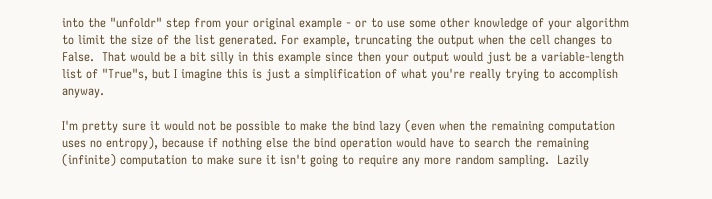into the "unfoldr" step from your original example - or to use some other knowledge of your algorithm to limit the size of the list generated. For example, truncating the output when the cell changes to False.  That would be a bit silly in this example since then your output would just be a variable-length list of "True"s, but I imagine this is just a simplification of what you're really trying to accomplish anyway.

I'm pretty sure it would not be possible to make the bind lazy (even when the remaining computation uses no entropy), because if nothing else the bind operation would have to search the remaining (infinite) computation to make sure it isn't going to require any more random sampling.  Lazily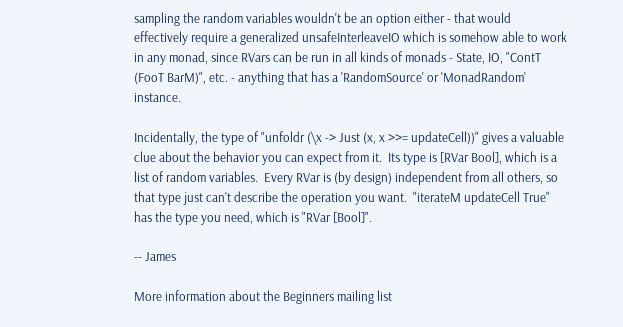sampling the random variables wouldn't be an option either - that would effectively require a generalized unsafeInterleaveIO which is somehow able to work in any monad, since RVars can be run in all kinds of monads - State, IO, "ContT (FooT BarM)", etc. - anything that has a 'RandomSource' or 'MonadRandom' instance.

Incidentally, the type of "unfoldr (\x -> Just (x, x >>= updateCell))" gives a valuable clue about the behavior you can expect from it.  Its type is [RVar Bool], which is a list of random variables.  Every RVar is (by design) independent from all others, so that type just can't describe the operation you want.  "iterateM updateCell True" has the type you need, which is "RVar [Bool]".

-- James

More information about the Beginners mailing list